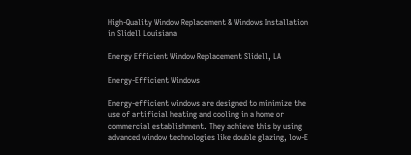High-Quality Window Replacement & Windows Installation in Slidell Louisiana

Energy Efficient Window Replacement Slidell, LA

Energy-Efficient Windows

Energy-efficient windows are designed to minimize the use of artificial heating and cooling in a home or commercial establishment. They achieve this by using advanced window technologies like double glazing, low-E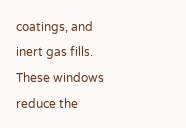coatings, and inert gas fills. These windows reduce the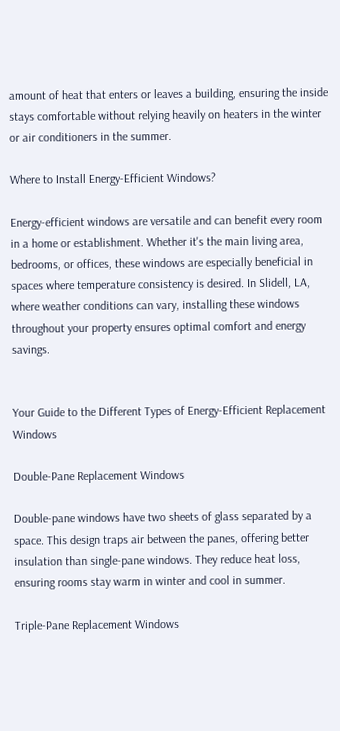amount of heat that enters or leaves a building, ensuring the inside stays comfortable without relying heavily on heaters in the winter or air conditioners in the summer.

Where to Install Energy-Efficient Windows?

Energy-efficient windows are versatile and can benefit every room in a home or establishment. Whether it's the main living area, bedrooms, or offices, these windows are especially beneficial in spaces where temperature consistency is desired. In Slidell, LA, where weather conditions can vary, installing these windows throughout your property ensures optimal comfort and energy savings.


Your Guide to the Different Types of Energy-Efficient Replacement Windows

Double-Pane Replacement Windows

Double-pane windows have two sheets of glass separated by a space. This design traps air between the panes, offering better insulation than single-pane windows. They reduce heat loss, ensuring rooms stay warm in winter and cool in summer.

Triple-Pane Replacement Windows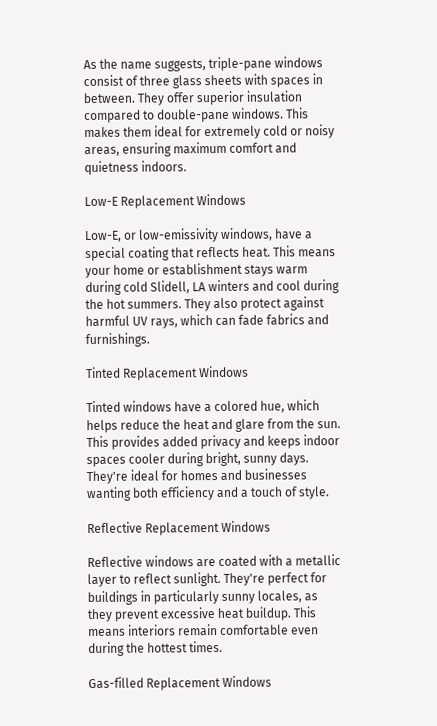As the name suggests, triple-pane windows consist of three glass sheets with spaces in between. They offer superior insulation compared to double-pane windows. This makes them ideal for extremely cold or noisy areas, ensuring maximum comfort and quietness indoors.

Low-E Replacement Windows

Low-E, or low-emissivity windows, have a special coating that reflects heat. This means your home or establishment stays warm during cold Slidell, LA winters and cool during the hot summers. They also protect against harmful UV rays, which can fade fabrics and furnishings.

Tinted Replacement Windows

Tinted windows have a colored hue, which helps reduce the heat and glare from the sun. This provides added privacy and keeps indoor spaces cooler during bright, sunny days. They're ideal for homes and businesses wanting both efficiency and a touch of style.

Reflective Replacement Windows

Reflective windows are coated with a metallic layer to reflect sunlight. They're perfect for buildings in particularly sunny locales, as they prevent excessive heat buildup. This means interiors remain comfortable even during the hottest times.

Gas-filled Replacement Windows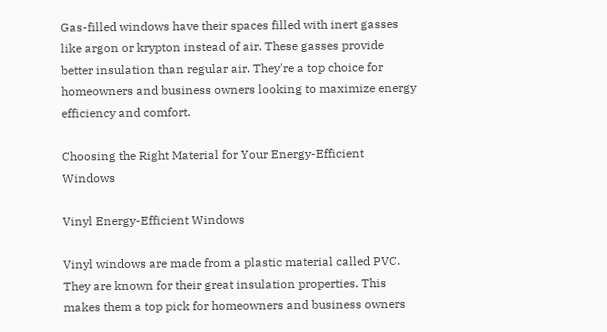Gas-filled windows have their spaces filled with inert gasses like argon or krypton instead of air. These gasses provide better insulation than regular air. They're a top choice for homeowners and business owners looking to maximize energy efficiency and comfort.

Choosing the Right Material for Your Energy-Efficient Windows

Vinyl Energy-Efficient Windows

Vinyl windows are made from a plastic material called PVC. They are known for their great insulation properties. This makes them a top pick for homeowners and business owners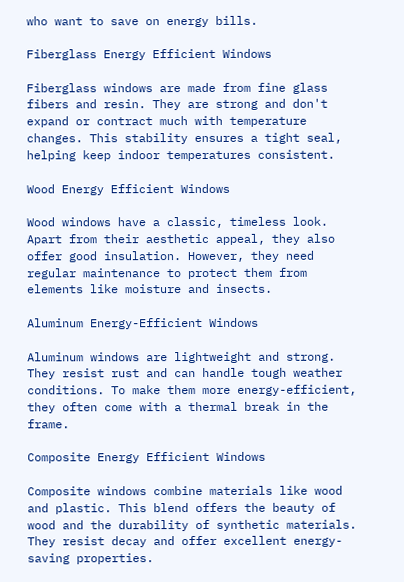who want to save on energy bills.

Fiberglass Energy Efficient Windows

Fiberglass windows are made from fine glass fibers and resin. They are strong and don't expand or contract much with temperature changes. This stability ensures a tight seal, helping keep indoor temperatures consistent.

Wood Energy Efficient Windows

Wood windows have a classic, timeless look. Apart from their aesthetic appeal, they also offer good insulation. However, they need regular maintenance to protect them from elements like moisture and insects.

Aluminum Energy-Efficient Windows

Aluminum windows are lightweight and strong. They resist rust and can handle tough weather conditions. To make them more energy-efficient, they often come with a thermal break in the frame.

Composite Energy Efficient Windows

Composite windows combine materials like wood and plastic. This blend offers the beauty of wood and the durability of synthetic materials. They resist decay and offer excellent energy-saving properties.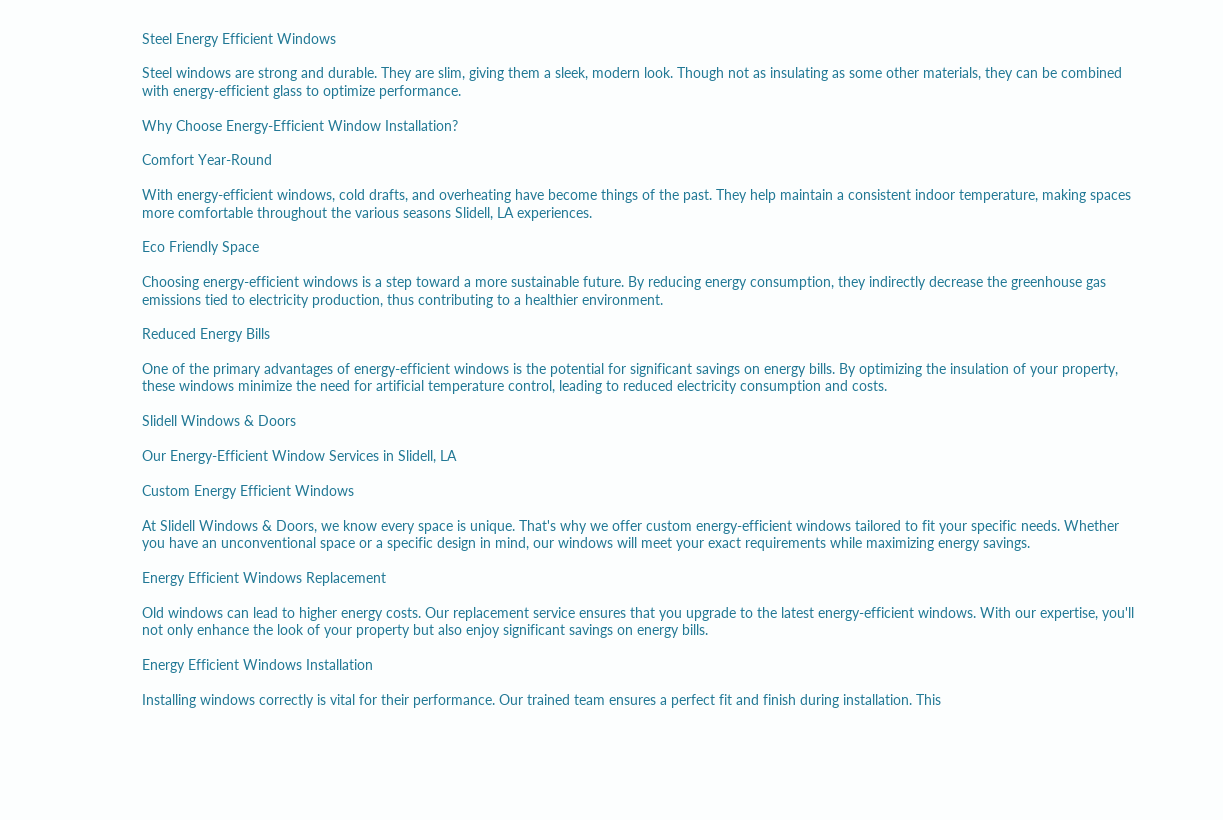Steel Energy Efficient Windows

Steel windows are strong and durable. They are slim, giving them a sleek, modern look. Though not as insulating as some other materials, they can be combined with energy-efficient glass to optimize performance.

Why Choose Energy-Efficient Window Installation?

Comfort Year-Round

With energy-efficient windows, cold drafts, and overheating have become things of the past. They help maintain a consistent indoor temperature, making spaces more comfortable throughout the various seasons Slidell, LA experiences.

Eco Friendly Space

Choosing energy-efficient windows is a step toward a more sustainable future. By reducing energy consumption, they indirectly decrease the greenhouse gas emissions tied to electricity production, thus contributing to a healthier environment.

Reduced Energy Bills

One of the primary advantages of energy-efficient windows is the potential for significant savings on energy bills. By optimizing the insulation of your property, these windows minimize the need for artificial temperature control, leading to reduced electricity consumption and costs.

Slidell Windows & Doors

Our Energy-Efficient Window Services in Slidell, LA

Custom Energy Efficient Windows

At Slidell Windows & Doors, we know every space is unique. That's why we offer custom energy-efficient windows tailored to fit your specific needs. Whether you have an unconventional space or a specific design in mind, our windows will meet your exact requirements while maximizing energy savings.

Energy Efficient Windows Replacement

Old windows can lead to higher energy costs. Our replacement service ensures that you upgrade to the latest energy-efficient windows. With our expertise, you'll not only enhance the look of your property but also enjoy significant savings on energy bills.

Energy Efficient Windows Installation

Installing windows correctly is vital for their performance. Our trained team ensures a perfect fit and finish during installation. This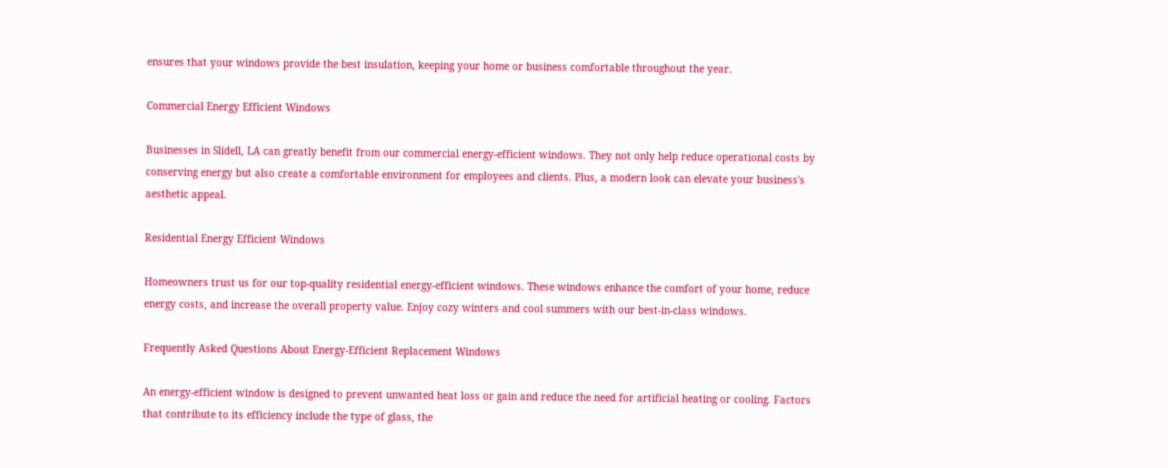ensures that your windows provide the best insulation, keeping your home or business comfortable throughout the year.

Commercial Energy Efficient Windows

Businesses in Slidell, LA can greatly benefit from our commercial energy-efficient windows. They not only help reduce operational costs by conserving energy but also create a comfortable environment for employees and clients. Plus, a modern look can elevate your business's aesthetic appeal.

Residential Energy Efficient Windows

Homeowners trust us for our top-quality residential energy-efficient windows. These windows enhance the comfort of your home, reduce energy costs, and increase the overall property value. Enjoy cozy winters and cool summers with our best-in-class windows.

Frequently Asked Questions About Energy-Efficient Replacement Windows

An energy-efficient window is designed to prevent unwanted heat loss or gain and reduce the need for artificial heating or cooling. Factors that contribute to its efficiency include the type of glass, the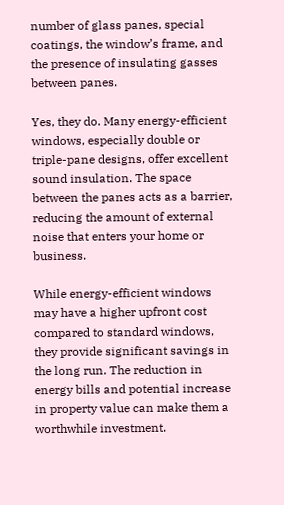number of glass panes, special coatings, the window’s frame, and the presence of insulating gasses between panes.

Yes, they do. Many energy-efficient windows, especially double or triple-pane designs, offer excellent sound insulation. The space between the panes acts as a barrier, reducing the amount of external noise that enters your home or business.

While energy-efficient windows may have a higher upfront cost compared to standard windows, they provide significant savings in the long run. The reduction in energy bills and potential increase in property value can make them a worthwhile investment.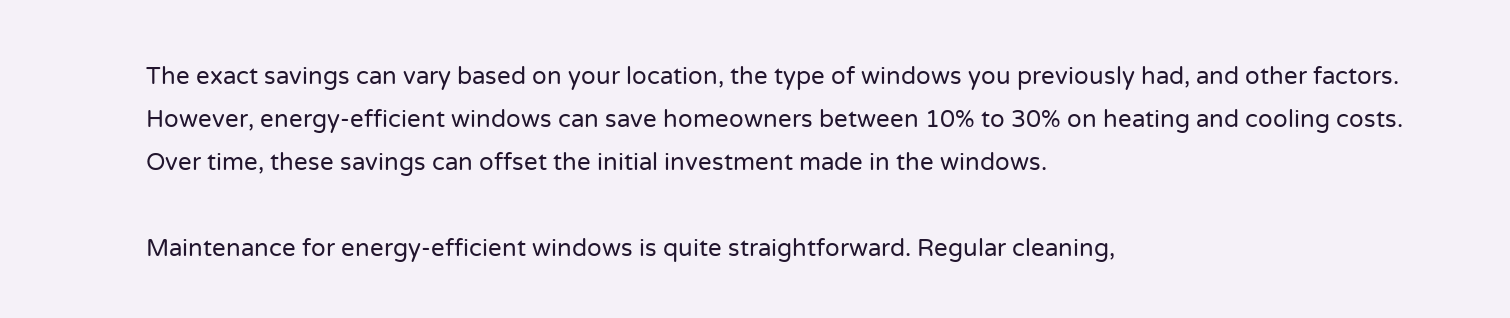The exact savings can vary based on your location, the type of windows you previously had, and other factors. However, energy-efficient windows can save homeowners between 10% to 30% on heating and cooling costs. Over time, these savings can offset the initial investment made in the windows.

Maintenance for energy-efficient windows is quite straightforward. Regular cleaning,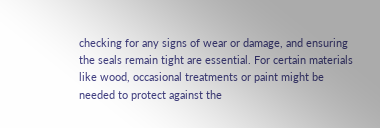checking for any signs of wear or damage, and ensuring the seals remain tight are essential. For certain materials like wood, occasional treatments or paint might be needed to protect against the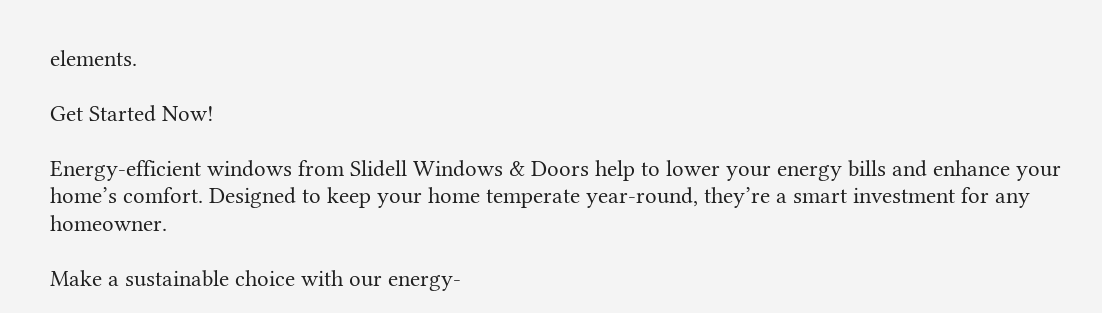elements.

Get Started Now!

Energy-efficient windows from Slidell Windows & Doors help to lower your energy bills and enhance your home’s comfort. Designed to keep your home temperate year-round, they’re a smart investment for any homeowner.

Make a sustainable choice with our energy-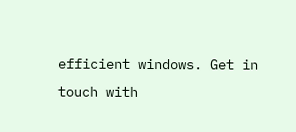efficient windows. Get in touch with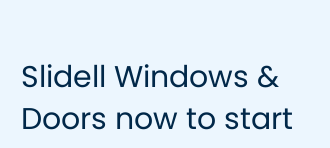Slidell Windows & Doors now to start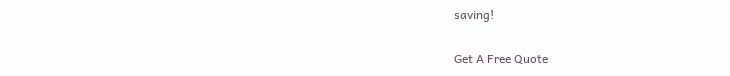saving!

Get A Free Quote